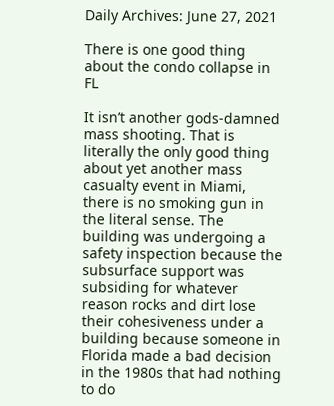Daily Archives: June 27, 2021

There is one good thing about the condo collapse in FL

It isn’t another gods-damned mass shooting. That is literally the only good thing about yet another mass casualty event in Miami, there is no smoking gun in the literal sense. The building was undergoing a safety inspection because the subsurface support was subsiding for whatever reason rocks and dirt lose their cohesiveness under a building because someone in Florida made a bad decision in the 1980s that had nothing to do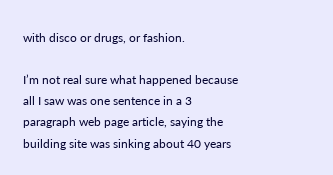with disco or drugs, or fashion.

I’m not real sure what happened because all I saw was one sentence in a 3 paragraph web page article, saying the building site was sinking about 40 years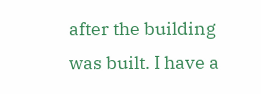after the building was built. I have a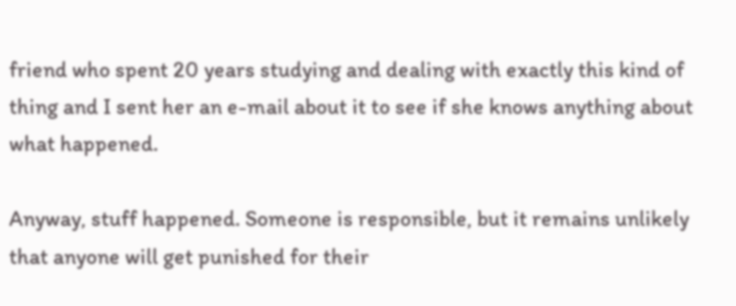friend who spent 20 years studying and dealing with exactly this kind of thing and I sent her an e-mail about it to see if she knows anything about what happened.

Anyway, stuff happened. Someone is responsible, but it remains unlikely that anyone will get punished for their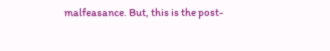malfeasance. But, this is the post-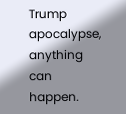Trump apocalypse, anything can happen.